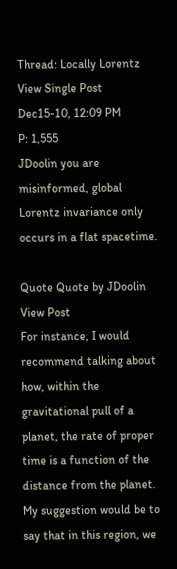Thread: Locally Lorentz
View Single Post
Dec15-10, 12:09 PM
P: 1,555
JDoolin you are misinformed, global Lorentz invariance only occurs in a flat spacetime.

Quote Quote by JDoolin View Post
For instance, I would recommend talking about how, within the gravitational pull of a planet, the rate of proper time is a function of the distance from the planet. My suggestion would be to say that in this region, we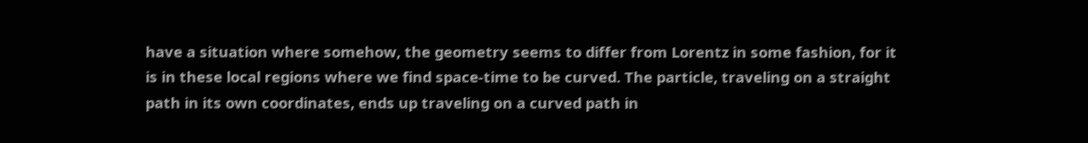have a situation where somehow, the geometry seems to differ from Lorentz in some fashion, for it is in these local regions where we find space-time to be curved. The particle, traveling on a straight path in its own coordinates, ends up traveling on a curved path in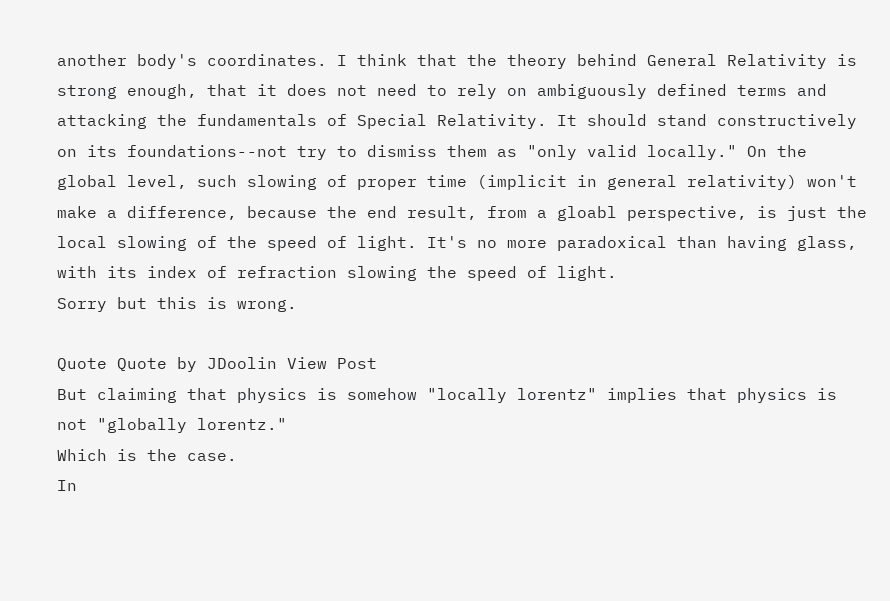another body's coordinates. I think that the theory behind General Relativity is strong enough, that it does not need to rely on ambiguously defined terms and attacking the fundamentals of Special Relativity. It should stand constructively on its foundations--not try to dismiss them as "only valid locally." On the global level, such slowing of proper time (implicit in general relativity) won't make a difference, because the end result, from a gloabl perspective, is just the local slowing of the speed of light. It's no more paradoxical than having glass, with its index of refraction slowing the speed of light.
Sorry but this is wrong.

Quote Quote by JDoolin View Post
But claiming that physics is somehow "locally lorentz" implies that physics is not "globally lorentz."
Which is the case.
In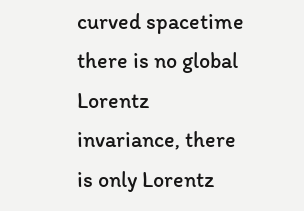curved spacetime there is no global Lorentz invariance, there is only Lorentz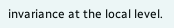invariance at the local level.